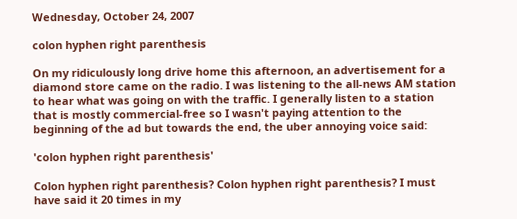Wednesday, October 24, 2007

colon hyphen right parenthesis

On my ridiculously long drive home this afternoon, an advertisement for a diamond store came on the radio. I was listening to the all-news AM station to hear what was going on with the traffic. I generally listen to a station that is mostly commercial-free so I wasn't paying attention to the beginning of the ad but towards the end, the uber annoying voice said:

'colon hyphen right parenthesis'

Colon hyphen right parenthesis? Colon hyphen right parenthesis? I must have said it 20 times in my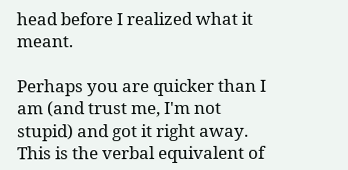head before I realized what it meant.

Perhaps you are quicker than I am (and trust me, I'm not stupid) and got it right away. This is the verbal equivalent of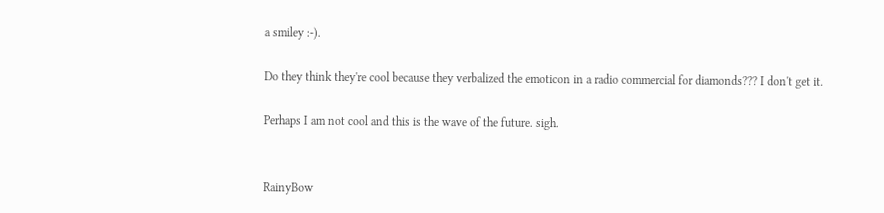a smiley :-).

Do they think they're cool because they verbalized the emoticon in a radio commercial for diamonds??? I don't get it.

Perhaps I am not cool and this is the wave of the future. sigh.


RainyBow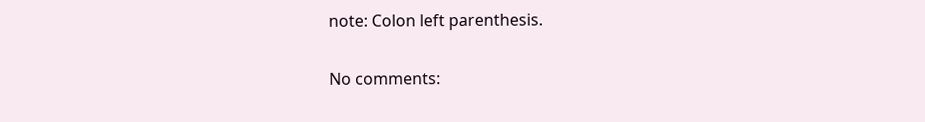note: Colon left parenthesis.

No comments: